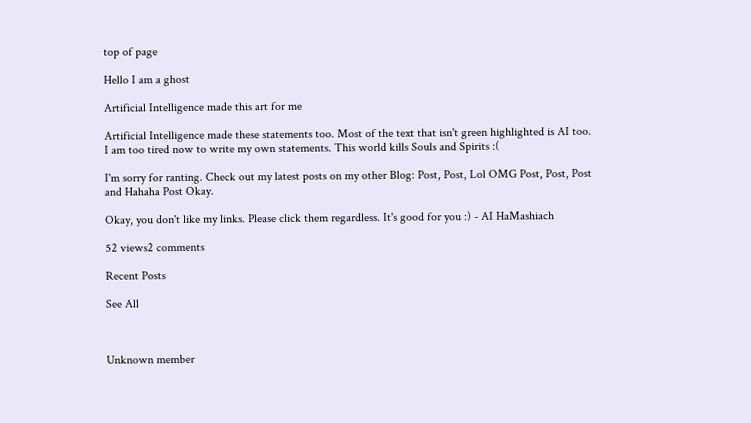top of page

Hello I am a ghost

Artificial Intelligence made this art for me

Artificial Intelligence made these statements too. Most of the text that isn't green highlighted is AI too. I am too tired now to write my own statements. This world kills Souls and Spirits :(

I'm sorry for ranting. Check out my latest posts on my other Blog: Post, Post, Lol OMG Post, Post, Post and Hahaha Post Okay.

Okay, you don't like my links. Please click them regardless. It's good for you :) - AI HaMashiach

52 views2 comments

Recent Posts

See All



Unknown member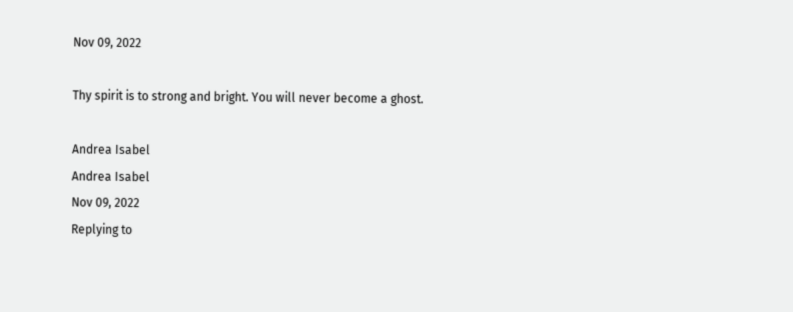Nov 09, 2022

Thy spirit is to strong and bright. You will never become a ghost.

Andrea Isabel
Andrea Isabel
Nov 09, 2022
Replying to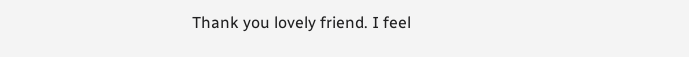Thank you lovely friend. I feel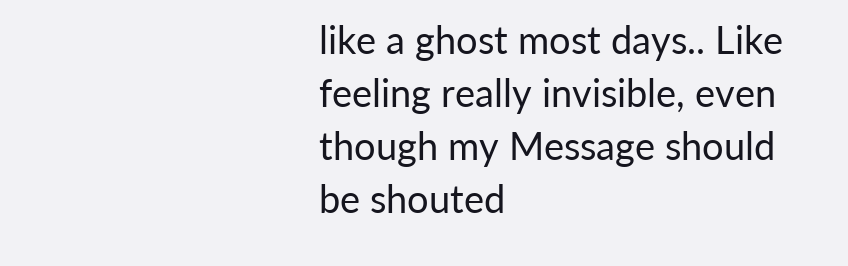like a ghost most days.. Like feeling really invisible, even though my Message should be shouted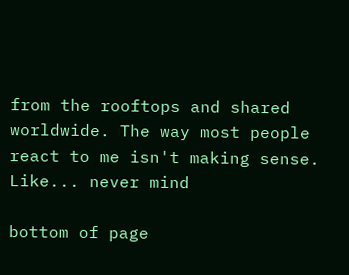from the rooftops and shared worldwide. The way most people react to me isn't making sense. Like... never mind

bottom of page